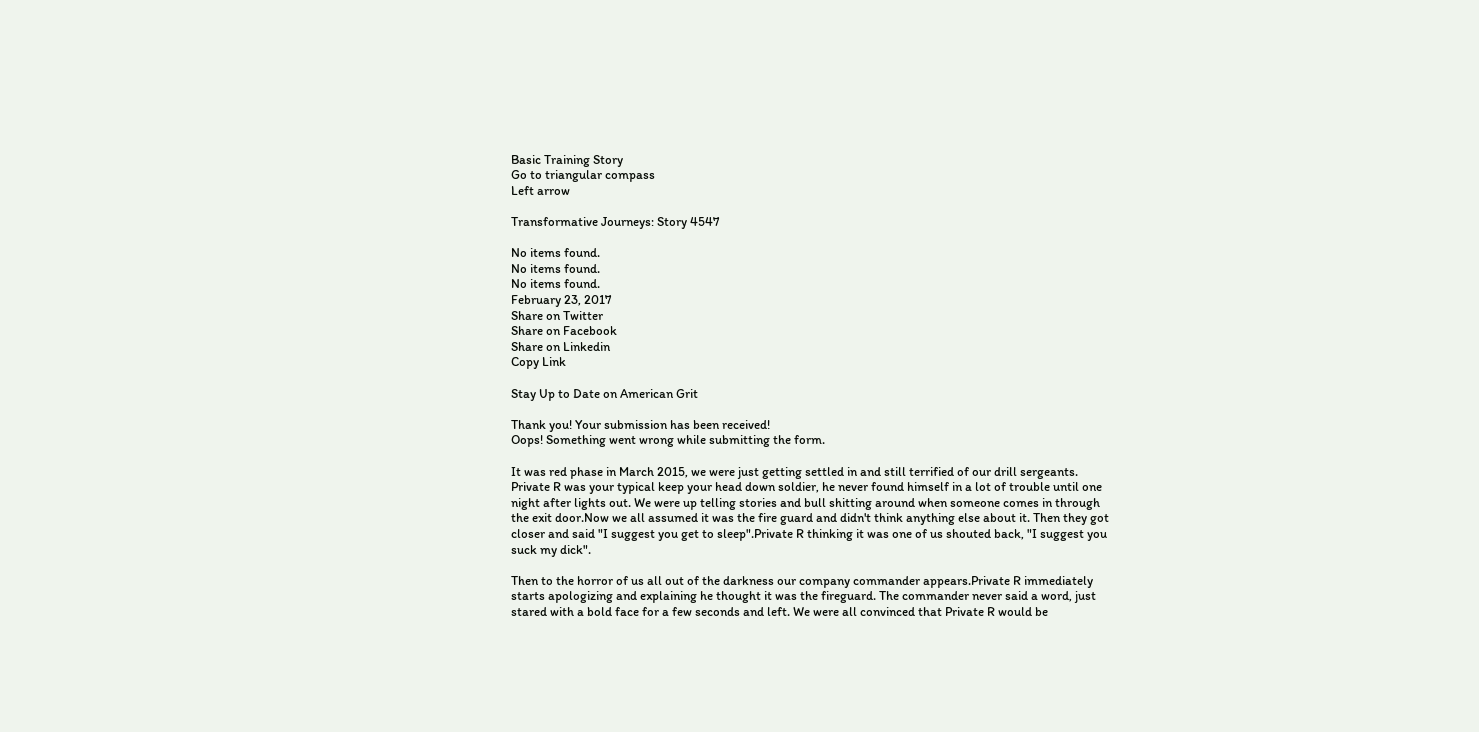Basic Training Story
Go to triangular compass
Left arrow

Transformative Journeys: Story 4547

No items found.
No items found.
No items found.
February 23, 2017
Share on Twitter
Share on Facebook
Share on Linkedin
Copy Link

Stay Up to Date on American Grit

Thank you! Your submission has been received!
Oops! Something went wrong while submitting the form.

It was red phase in March 2015, we were just getting settled in and still terrified of our drill sergeants. Private R was your typical keep your head down soldier, he never found himself in a lot of trouble until one night after lights out. We were up telling stories and bull shitting around when someone comes in through the exit door.Now we all assumed it was the fire guard and didn't think anything else about it. Then they got closer and said "I suggest you get to sleep".Private R thinking it was one of us shouted back, "I suggest you suck my dick".

Then to the horror of us all out of the darkness our company commander appears.Private R immediately starts apologizing and explaining he thought it was the fireguard. The commander never said a word, just stared with a bold face for a few seconds and left. We were all convinced that Private R would be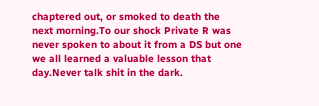chaptered out, or smoked to death the next morning.To our shock Private R was never spoken to about it from a DS but one we all learned a valuable lesson that day.Never talk shit in the dark.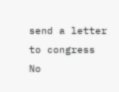send a letter to congress
No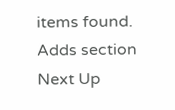items found.
Adds section
Next Up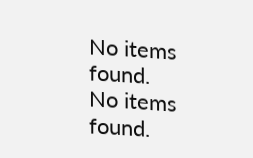No items found.
No items found.